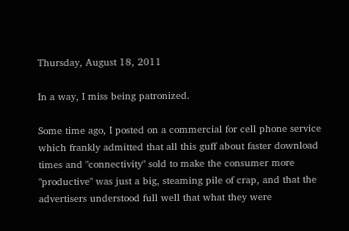Thursday, August 18, 2011

In a way, I miss being patronized.

Some time ago, I posted on a commercial for cell phone service which frankly admitted that all this guff about faster download times and "connectivity" sold to make the consumer more "productive" was just a big, steaming pile of crap, and that the advertisers understood full well that what they were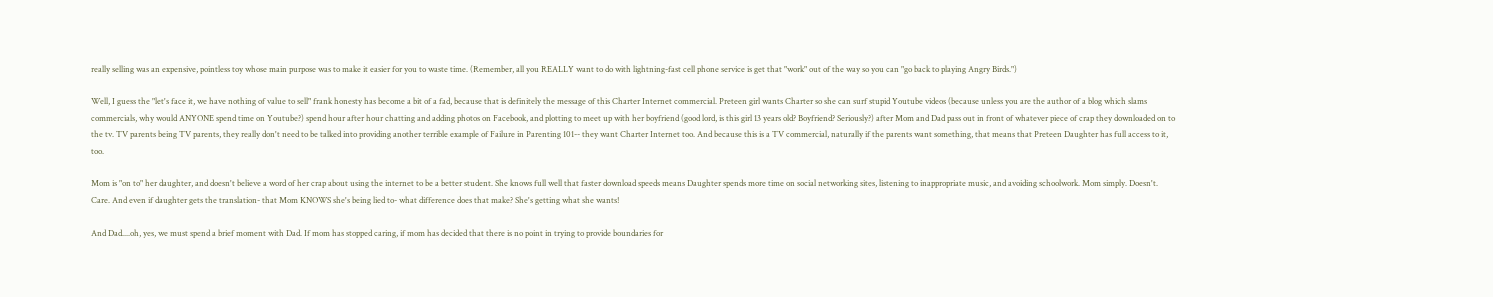really selling was an expensive, pointless toy whose main purpose was to make it easier for you to waste time. (Remember, all you REALLY want to do with lightning-fast cell phone service is get that "work" out of the way so you can "go back to playing Angry Birds.")

Well, I guess the "let's face it, we have nothing of value to sell" frank honesty has become a bit of a fad, because that is definitely the message of this Charter Internet commercial. Preteen girl wants Charter so she can surf stupid Youtube videos (because unless you are the author of a blog which slams commercials, why would ANYONE spend time on Youtube?) spend hour after hour chatting and adding photos on Facebook, and plotting to meet up with her boyfriend (good lord, is this girl 13 years old? Boyfriend? Seriously?) after Mom and Dad pass out in front of whatever piece of crap they downloaded on to the tv. TV parents being TV parents, they really don't need to be talked into providing another terrible example of Failure in Parenting 101-- they want Charter Internet too. And because this is a TV commercial, naturally if the parents want something, that means that Preteen Daughter has full access to it, too.

Mom is "on to" her daughter, and doesn't believe a word of her crap about using the internet to be a better student. She knows full well that faster download speeds means Daughter spends more time on social networking sites, listening to inappropriate music, and avoiding schoolwork. Mom simply. Doesn't. Care. And even if daughter gets the translation- that Mom KNOWS she's being lied to- what difference does that make? She's getting what she wants!

And Dad....oh, yes, we must spend a brief moment with Dad. If mom has stopped caring, if mom has decided that there is no point in trying to provide boundaries for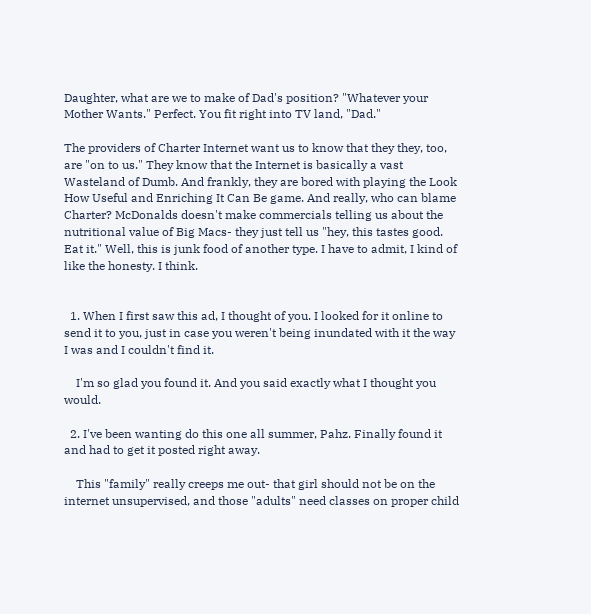Daughter, what are we to make of Dad's position? "Whatever your Mother Wants." Perfect. You fit right into TV land, "Dad."

The providers of Charter Internet want us to know that they they, too, are "on to us." They know that the Internet is basically a vast Wasteland of Dumb. And frankly, they are bored with playing the Look How Useful and Enriching It Can Be game. And really, who can blame Charter? McDonalds doesn't make commercials telling us about the nutritional value of Big Macs- they just tell us "hey, this tastes good. Eat it." Well, this is junk food of another type. I have to admit, I kind of like the honesty. I think.


  1. When I first saw this ad, I thought of you. I looked for it online to send it to you, just in case you weren't being inundated with it the way I was and I couldn't find it.

    I'm so glad you found it. And you said exactly what I thought you would.

  2. I've been wanting do this one all summer, Pahz. Finally found it and had to get it posted right away.

    This "family" really creeps me out- that girl should not be on the internet unsupervised, and those "adults" need classes on proper child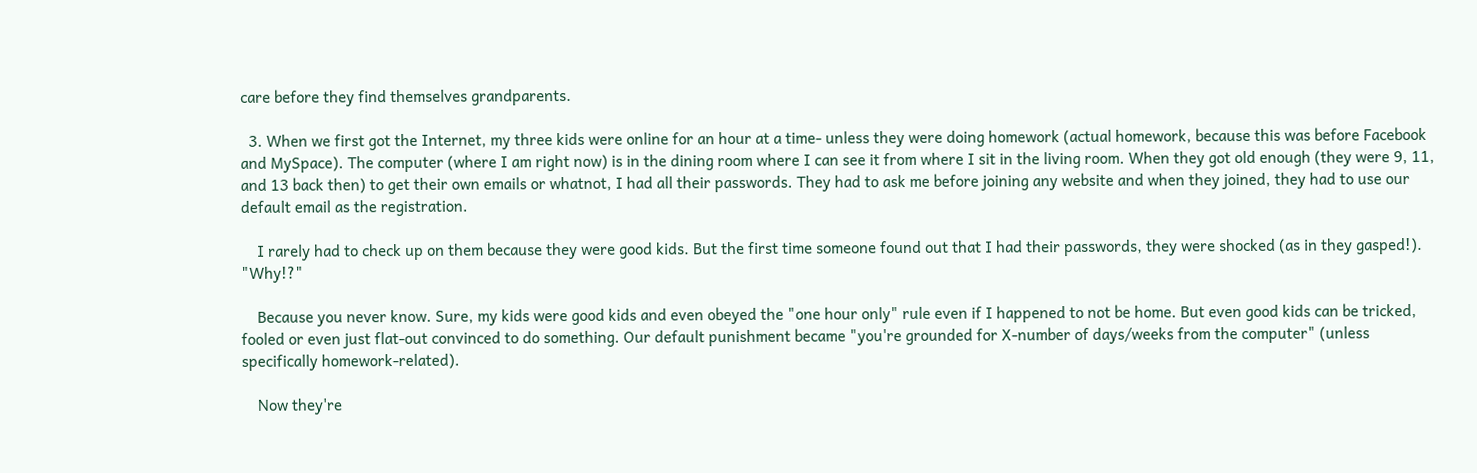care before they find themselves grandparents.

  3. When we first got the Internet, my three kids were online for an hour at a time- unless they were doing homework (actual homework, because this was before Facebook and MySpace). The computer (where I am right now) is in the dining room where I can see it from where I sit in the living room. When they got old enough (they were 9, 11, and 13 back then) to get their own emails or whatnot, I had all their passwords. They had to ask me before joining any website and when they joined, they had to use our default email as the registration.

    I rarely had to check up on them because they were good kids. But the first time someone found out that I had their passwords, they were shocked (as in they gasped!). "Why!?"

    Because you never know. Sure, my kids were good kids and even obeyed the "one hour only" rule even if I happened to not be home. But even good kids can be tricked, fooled or even just flat-out convinced to do something. Our default punishment became "you're grounded for X-number of days/weeks from the computer" (unless specifically homework-related).

    Now they're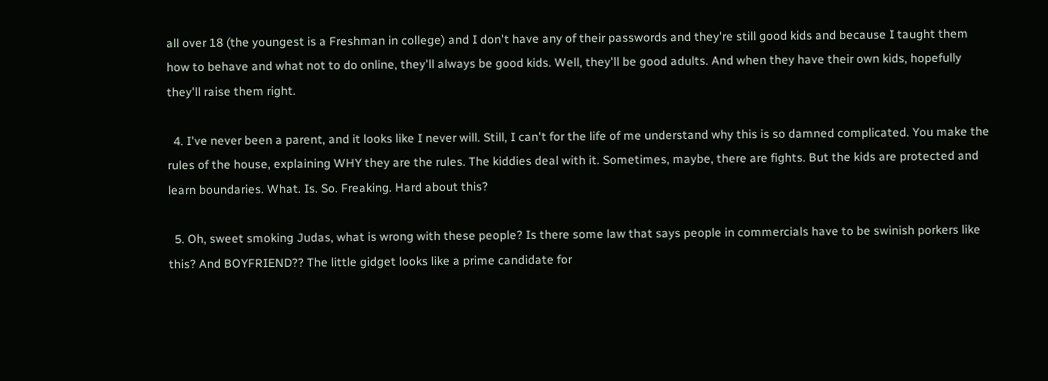all over 18 (the youngest is a Freshman in college) and I don't have any of their passwords and they're still good kids and because I taught them how to behave and what not to do online, they'll always be good kids. Well, they'll be good adults. And when they have their own kids, hopefully they'll raise them right.

  4. I've never been a parent, and it looks like I never will. Still, I can't for the life of me understand why this is so damned complicated. You make the rules of the house, explaining WHY they are the rules. The kiddies deal with it. Sometimes, maybe, there are fights. But the kids are protected and learn boundaries. What. Is. So. Freaking. Hard about this?

  5. Oh, sweet smoking Judas, what is wrong with these people? Is there some law that says people in commercials have to be swinish porkers like this? And BOYFRIEND?? The little gidget looks like a prime candidate for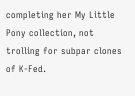completing her My Little Pony collection, not trolling for subpar clones of K-Fed.